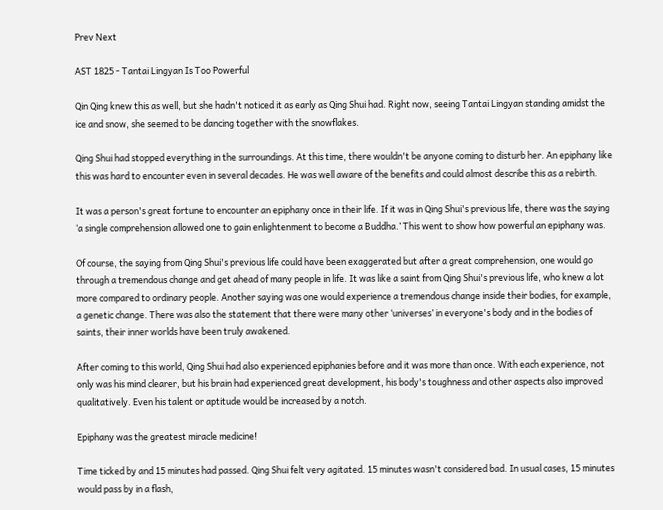Prev Next

AST 1825 - Tantai Lingyan Is Too Powerful

Qin Qing knew this as well, but she hadn't noticed it as early as Qing Shui had. Right now, seeing Tantai Lingyan standing amidst the ice and snow, she seemed to be dancing together with the snowflakes.

Qing Shui had stopped everything in the surroundings. At this time, there wouldn't be anyone coming to disturb her. An epiphany like this was hard to encounter even in several decades. He was well aware of the benefits and could almost describe this as a rebirth.

It was a person's great fortune to encounter an epiphany once in their life. If it was in Qing Shui's previous life, there was the saying ‘a single comprehension allowed one to gain enlightenment to become a Buddha.’ This went to show how powerful an epiphany was.

Of course, the saying from Qing Shui's previous life could have been exaggerated but after a great comprehension, one would go through a tremendous change and get ahead of many people in life. It was like a saint from Qing Shui's previous life, who knew a lot more compared to ordinary people. Another saying was one would experience a tremendous change inside their bodies, for example, a genetic change. There was also the statement that there were many other ‘universes’ in everyone's body and in the bodies of saints, their inner worlds have been truly awakened.

After coming to this world, Qing Shui had also experienced epiphanies before and it was more than once. With each experience, not only was his mind clearer, but his brain had experienced great development, his body's toughness and other aspects also improved qualitatively. Even his talent or aptitude would be increased by a notch.

Epiphany was the greatest miracle medicine!

Time ticked by and 15 minutes had passed. Qing Shui felt very agitated. 15 minutes wasn't considered bad. In usual cases, 15 minutes would pass by in a flash,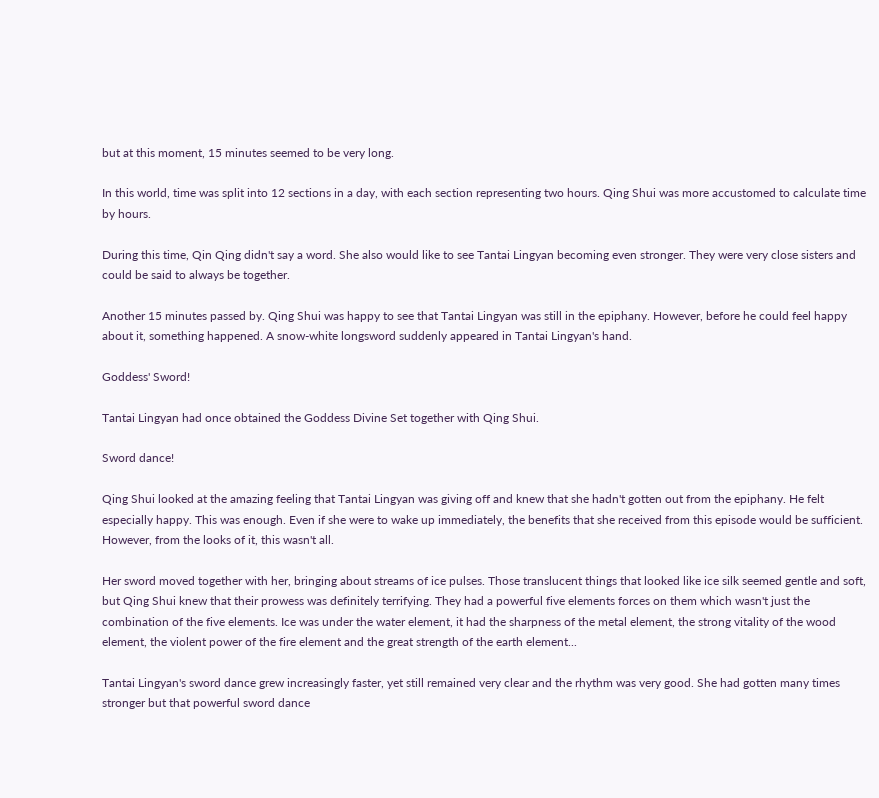but at this moment, 15 minutes seemed to be very long.

In this world, time was split into 12 sections in a day, with each section representing two hours. Qing Shui was more accustomed to calculate time by hours.

During this time, Qin Qing didn't say a word. She also would like to see Tantai Lingyan becoming even stronger. They were very close sisters and could be said to always be together.

Another 15 minutes passed by. Qing Shui was happy to see that Tantai Lingyan was still in the epiphany. However, before he could feel happy about it, something happened. A snow-white longsword suddenly appeared in Tantai Lingyan's hand.

Goddess' Sword!

Tantai Lingyan had once obtained the Goddess Divine Set together with Qing Shui.

Sword dance!

Qing Shui looked at the amazing feeling that Tantai Lingyan was giving off and knew that she hadn't gotten out from the epiphany. He felt especially happy. This was enough. Even if she were to wake up immediately, the benefits that she received from this episode would be sufficient. However, from the looks of it, this wasn't all.

Her sword moved together with her, bringing about streams of ice pulses. Those translucent things that looked like ice silk seemed gentle and soft, but Qing Shui knew that their prowess was definitely terrifying. They had a powerful five elements forces on them which wasn't just the combination of the five elements. Ice was under the water element, it had the sharpness of the metal element, the strong vitality of the wood element, the violent power of the fire element and the great strength of the earth element...

Tantai Lingyan's sword dance grew increasingly faster, yet still remained very clear and the rhythm was very good. She had gotten many times stronger but that powerful sword dance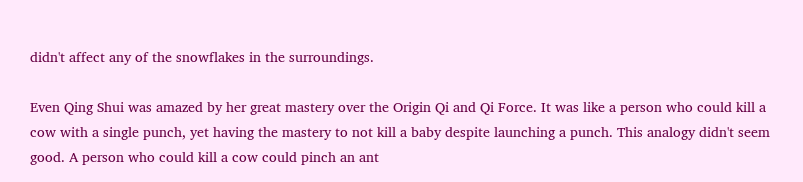didn't affect any of the snowflakes in the surroundings.

Even Qing Shui was amazed by her great mastery over the Origin Qi and Qi Force. It was like a person who could kill a cow with a single punch, yet having the mastery to not kill a baby despite launching a punch. This analogy didn't seem good. A person who could kill a cow could pinch an ant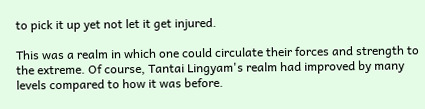to pick it up yet not let it get injured.

This was a realm in which one could circulate their forces and strength to the extreme. Of course, Tantai Lingyam's realm had improved by many levels compared to how it was before.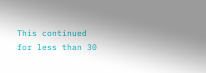This continued for less than 30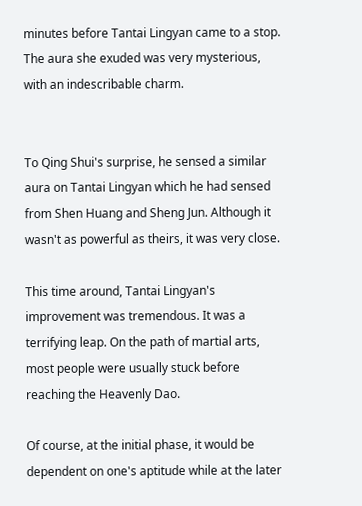minutes before Tantai Lingyan came to a stop. The aura she exuded was very mysterious, with an indescribable charm.


To Qing Shui's surprise, he sensed a similar aura on Tantai Lingyan which he had sensed from Shen Huang and Sheng Jun. Although it wasn't as powerful as theirs, it was very close.

This time around, Tantai Lingyan's improvement was tremendous. It was a terrifying leap. On the path of martial arts, most people were usually stuck before reaching the Heavenly Dao.

Of course, at the initial phase, it would be dependent on one's aptitude while at the later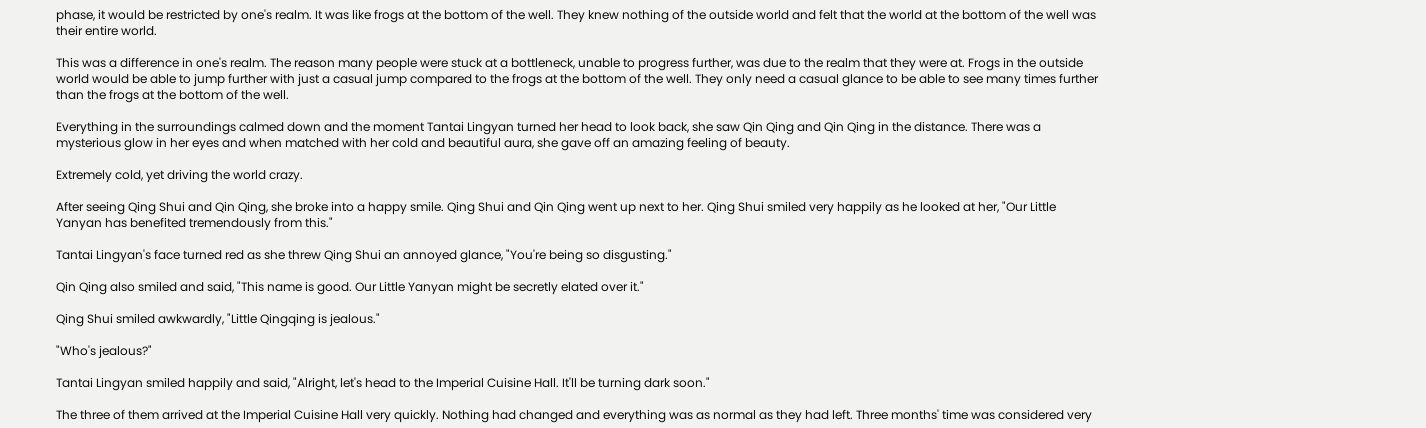phase, it would be restricted by one's realm. It was like frogs at the bottom of the well. They knew nothing of the outside world and felt that the world at the bottom of the well was their entire world.

This was a difference in one's realm. The reason many people were stuck at a bottleneck, unable to progress further, was due to the realm that they were at. Frogs in the outside world would be able to jump further with just a casual jump compared to the frogs at the bottom of the well. They only need a casual glance to be able to see many times further than the frogs at the bottom of the well.

Everything in the surroundings calmed down and the moment Tantai Lingyan turned her head to look back, she saw Qin Qing and Qin Qing in the distance. There was a mysterious glow in her eyes and when matched with her cold and beautiful aura, she gave off an amazing feeling of beauty.

Extremely cold, yet driving the world crazy.

After seeing Qing Shui and Qin Qing, she broke into a happy smile. Qing Shui and Qin Qing went up next to her. Qing Shui smiled very happily as he looked at her, "Our Little Yanyan has benefited tremendously from this."

Tantai Lingyan's face turned red as she threw Qing Shui an annoyed glance, "You're being so disgusting."

Qin Qing also smiled and said, "This name is good. Our Little Yanyan might be secretly elated over it."

Qing Shui smiled awkwardly, "Little Qingqing is jealous."

"Who's jealous?"

Tantai Lingyan smiled happily and said, "Alright, let's head to the Imperial Cuisine Hall. It'll be turning dark soon."

The three of them arrived at the Imperial Cuisine Hall very quickly. Nothing had changed and everything was as normal as they had left. Three months' time was considered very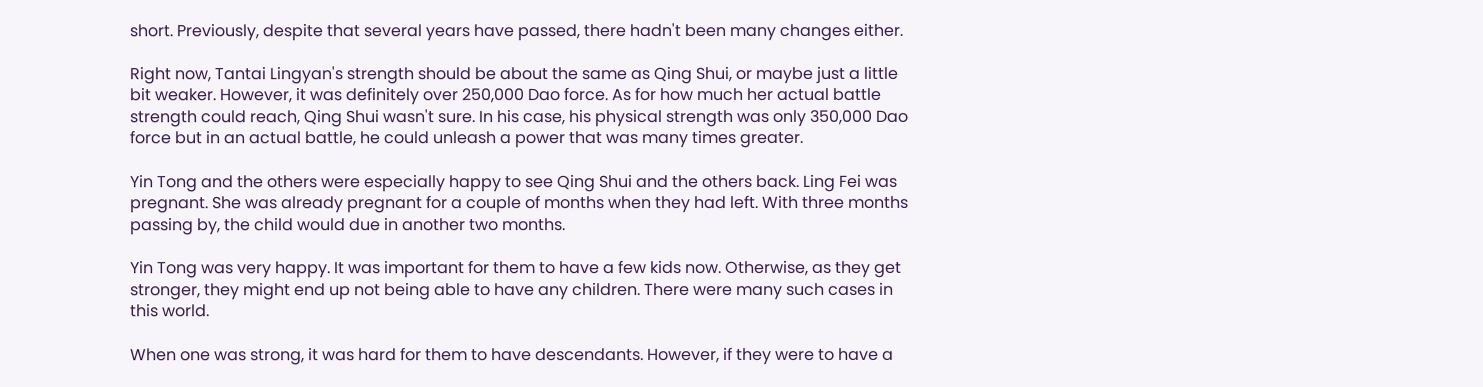short. Previously, despite that several years have passed, there hadn't been many changes either.

Right now, Tantai Lingyan's strength should be about the same as Qing Shui, or maybe just a little bit weaker. However, it was definitely over 250,000 Dao force. As for how much her actual battle strength could reach, Qing Shui wasn't sure. In his case, his physical strength was only 350,000 Dao force but in an actual battle, he could unleash a power that was many times greater.

Yin Tong and the others were especially happy to see Qing Shui and the others back. Ling Fei was pregnant. She was already pregnant for a couple of months when they had left. With three months passing by, the child would due in another two months.

Yin Tong was very happy. It was important for them to have a few kids now. Otherwise, as they get stronger, they might end up not being able to have any children. There were many such cases in this world.

When one was strong, it was hard for them to have descendants. However, if they were to have a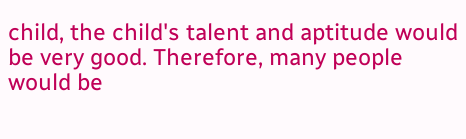child, the child's talent and aptitude would be very good. Therefore, many people would be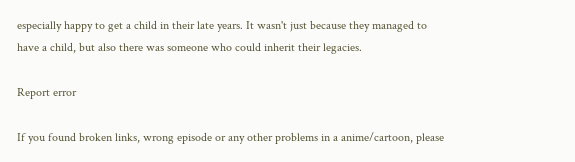especially happy to get a child in their late years. It wasn't just because they managed to have a child, but also there was someone who could inherit their legacies.

Report error

If you found broken links, wrong episode or any other problems in a anime/cartoon, please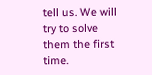tell us. We will try to solve them the first time.